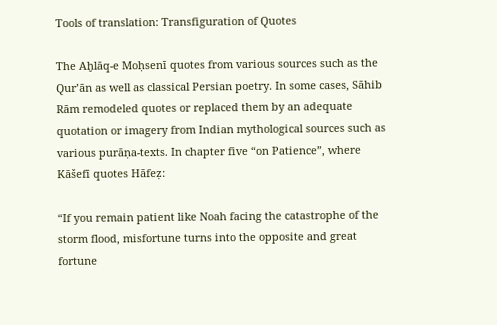Tools of translation: Transfiguration of Quotes

The Aḫlāq-e Moḥsenī quotes from various sources such as the Qur’ān as well as classical Persian poetry. In some cases, Sāhib Rām remodeled quotes or replaced them by an adequate quotation or imagery from Indian mythological sources such as various purāṇa-texts. In chapter five “on Patience”, where Kāšefī quotes Hāfeẓ:

“If you remain patient like Noah facing the catastrophe of the storm flood, misfortune turns into the opposite and great fortune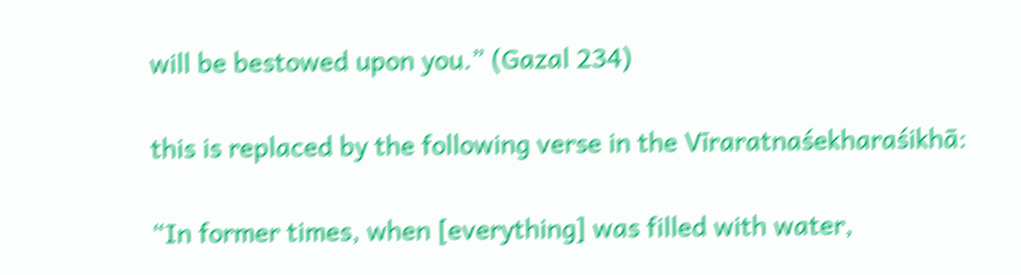will be bestowed upon you.” (Gazal 234)

this is replaced by the following verse in the Vīraratnaśekharaśikhā:

“In former times, when [everything] was filled with water,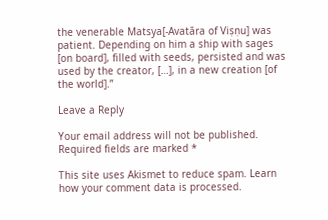the venerable Matsya[-Avatāra of Viṣṇu] was patient. Depending on him a ship with sages [on board], filled with seeds, persisted and was used by the creator, […], in a new creation [of the world].”

Leave a Reply

Your email address will not be published. Required fields are marked *

This site uses Akismet to reduce spam. Learn how your comment data is processed.